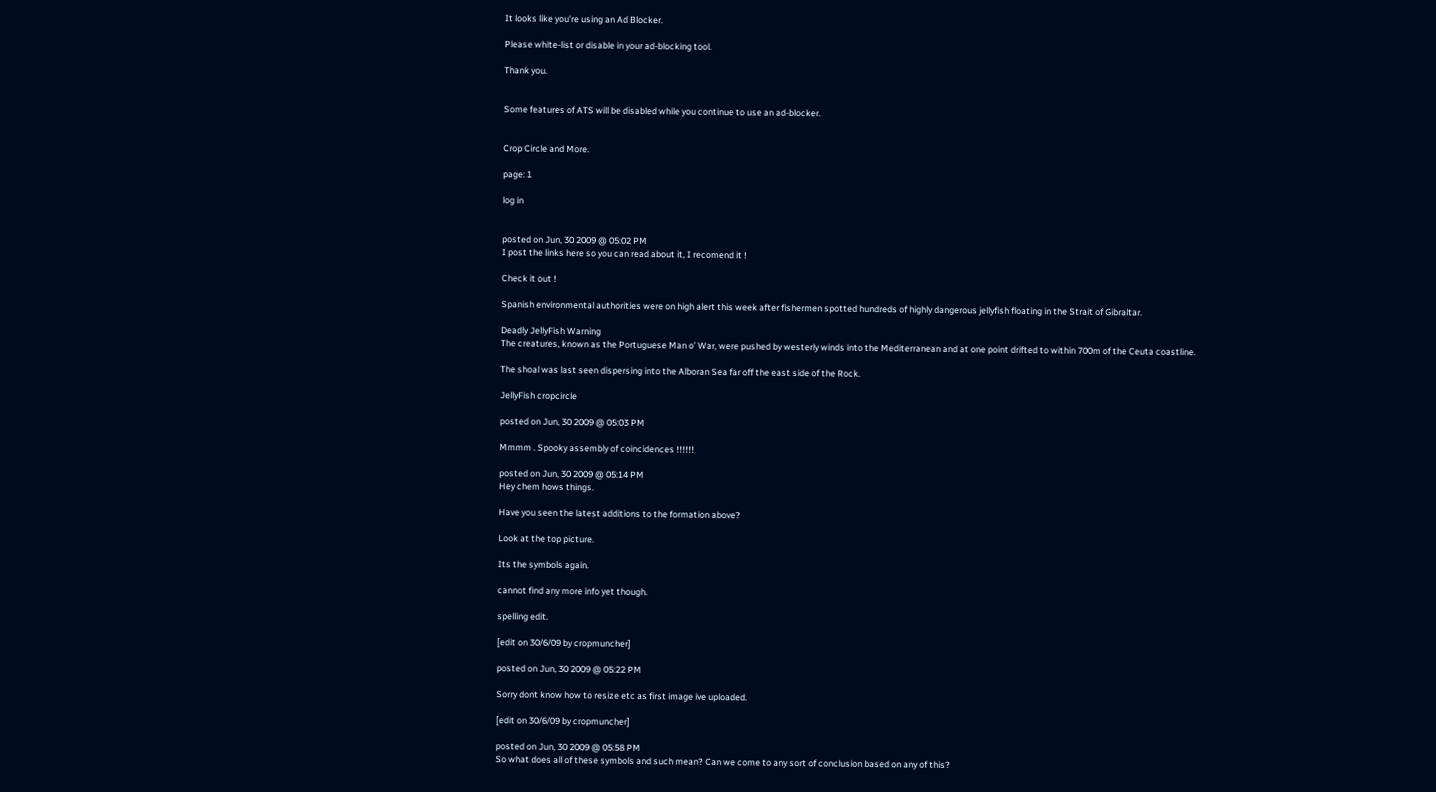It looks like you're using an Ad Blocker.

Please white-list or disable in your ad-blocking tool.

Thank you.


Some features of ATS will be disabled while you continue to use an ad-blocker.


Crop Circle and More.

page: 1

log in


posted on Jun, 30 2009 @ 05:02 PM
I post the links here so you can read about it, I recomend it !

Check it out !

Spanish environmental authorities were on high alert this week after fishermen spotted hundreds of highly dangerous jellyfish floating in the Strait of Gibraltar.

Deadly JellyFish Warning
The creatures, known as the Portuguese Man o’ War, were pushed by westerly winds into the Mediterranean and at one point drifted to within 700m of the Ceuta coastline.

The shoal was last seen dispersing into the Alboran Sea far off the east side of the Rock.

JellyFish cropcircle

posted on Jun, 30 2009 @ 05:03 PM

Mmmm . Spooky assembly of coincidences !!!!!!

posted on Jun, 30 2009 @ 05:14 PM
Hey chem hows things.

Have you seen the latest additions to the formation above?

Look at the top picture.

Its the symbols again.

cannot find any more info yet though.

spelling edit.

[edit on 30/6/09 by cropmuncher]

posted on Jun, 30 2009 @ 05:22 PM

Sorry dont know how to resize etc as first image ive uploaded.

[edit on 30/6/09 by cropmuncher]

posted on Jun, 30 2009 @ 05:58 PM
So what does all of these symbols and such mean? Can we come to any sort of conclusion based on any of this?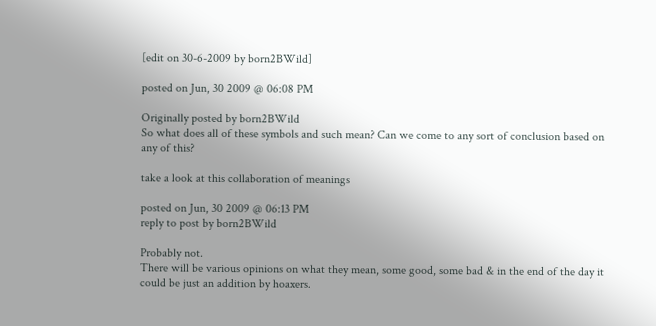[edit on 30-6-2009 by born2BWild]

posted on Jun, 30 2009 @ 06:08 PM

Originally posted by born2BWild
So what does all of these symbols and such mean? Can we come to any sort of conclusion based on any of this?

take a look at this collaboration of meanings

posted on Jun, 30 2009 @ 06:13 PM
reply to post by born2BWild

Probably not.
There will be various opinions on what they mean, some good, some bad & in the end of the day it could be just an addition by hoaxers.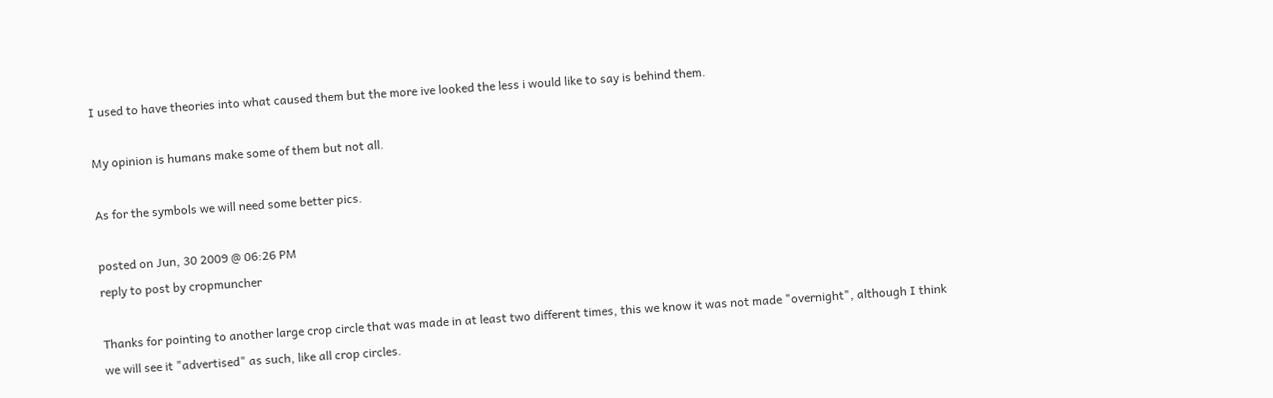I used to have theories into what caused them but the more ive looked the less i would like to say is behind them.

My opinion is humans make some of them but not all.

As for the symbols we will need some better pics.

posted on Jun, 30 2009 @ 06:26 PM
reply to post by cropmuncher

Thanks for pointing to another large crop circle that was made in at least two different times, this we know it was not made "overnight", although I think we will see it "advertised" as such, like all crop circles.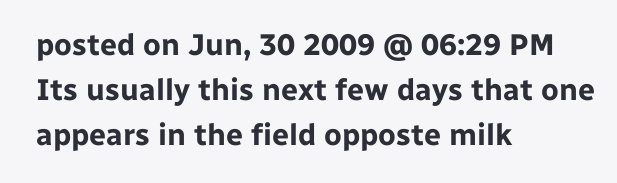posted on Jun, 30 2009 @ 06:29 PM
Its usually this next few days that one appears in the field opposte milk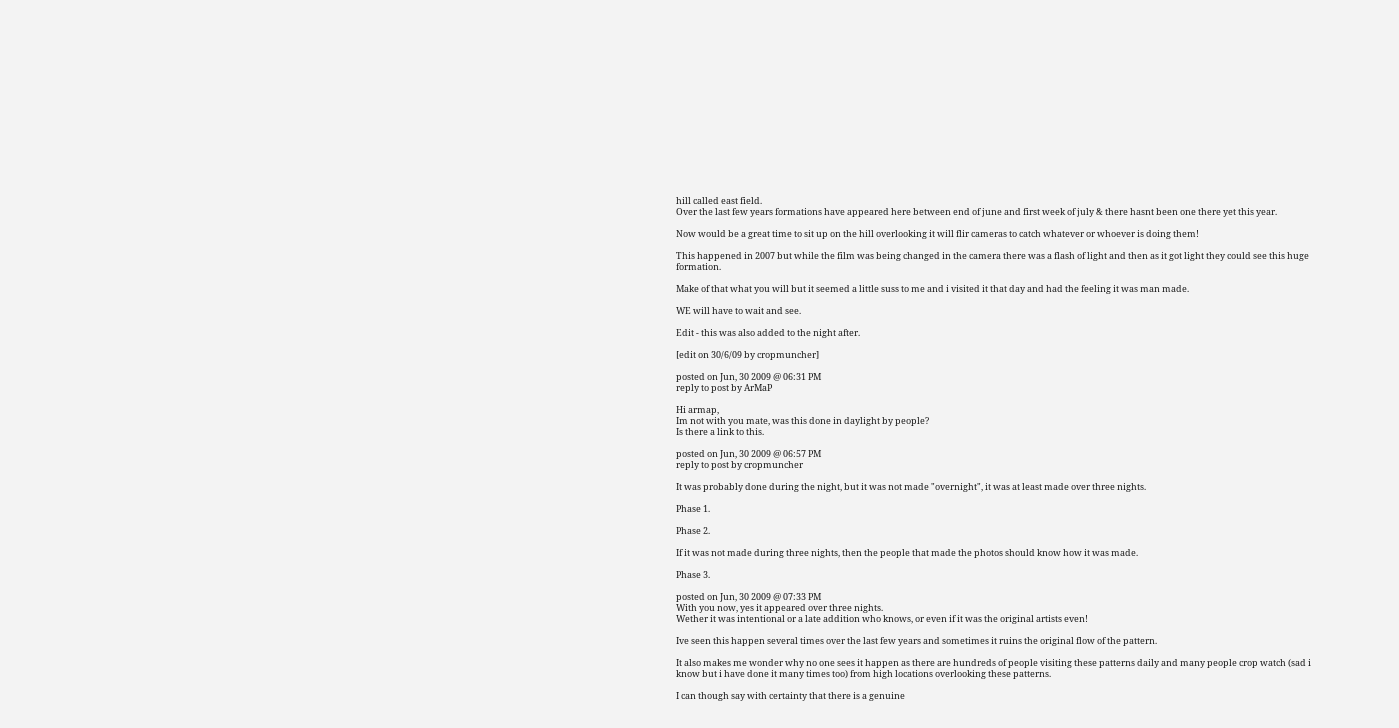hill called east field.
Over the last few years formations have appeared here between end of june and first week of july & there hasnt been one there yet this year.

Now would be a great time to sit up on the hill overlooking it will flir cameras to catch whatever or whoever is doing them!

This happened in 2007 but while the film was being changed in the camera there was a flash of light and then as it got light they could see this huge formation.

Make of that what you will but it seemed a little suss to me and i visited it that day and had the feeling it was man made.

WE will have to wait and see.

Edit - this was also added to the night after.

[edit on 30/6/09 by cropmuncher]

posted on Jun, 30 2009 @ 06:31 PM
reply to post by ArMaP

Hi armap,
Im not with you mate, was this done in daylight by people?
Is there a link to this.

posted on Jun, 30 2009 @ 06:57 PM
reply to post by cropmuncher

It was probably done during the night, but it was not made "overnight", it was at least made over three nights.

Phase 1.

Phase 2.

If it was not made during three nights, then the people that made the photos should know how it was made.

Phase 3.

posted on Jun, 30 2009 @ 07:33 PM
With you now, yes it appeared over three nights.
Wether it was intentional or a late addition who knows, or even if it was the original artists even!

Ive seen this happen several times over the last few years and sometimes it ruins the original flow of the pattern.

It also makes me wonder why no one sees it happen as there are hundreds of people visiting these patterns daily and many people crop watch (sad i know but i have done it many times too) from high locations overlooking these patterns.

I can though say with certainty that there is a genuine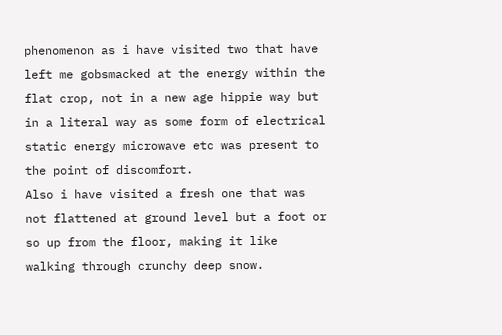phenomenon as i have visited two that have left me gobsmacked at the energy within the flat crop, not in a new age hippie way but in a literal way as some form of electrical static energy microwave etc was present to the point of discomfort.
Also i have visited a fresh one that was not flattened at ground level but a foot or so up from the floor, making it like walking through crunchy deep snow.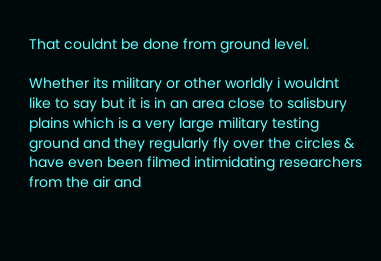That couldnt be done from ground level.

Whether its military or other worldly i wouldnt like to say but it is in an area close to salisbury plains which is a very large military testing ground and they regularly fly over the circles & have even been filmed intimidating researchers from the air and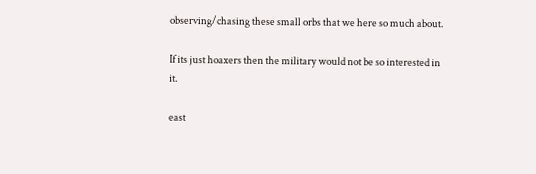observing/chasing these small orbs that we here so much about.

If its just hoaxers then the military would not be so interested in it.

east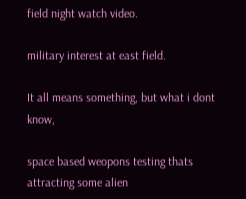field night watch video.

military interest at east field.

It all means something, but what i dont know,

space based weopons testing thats attracting some alien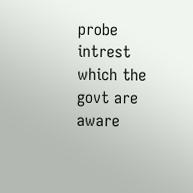probe intrest which the govt are aware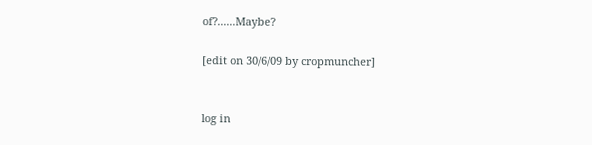of?......Maybe?

[edit on 30/6/09 by cropmuncher]


log in